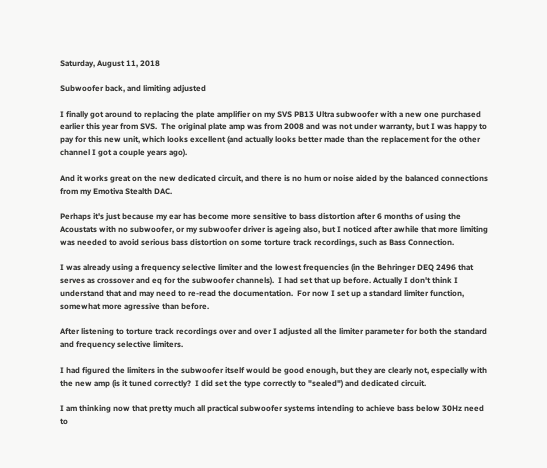Saturday, August 11, 2018

Subwoofer back, and limiting adjusted

I finally got around to replacing the plate amplifier on my SVS PB13 Ultra subwoofer with a new one purchased earlier this year from SVS.  The original plate amp was from 2008 and was not under warranty, but I was happy to pay for this new unit, which looks excellent (and actually looks better made than the replacement for the other channel I got a couple years ago).

And it works great on the new dedicated circuit, and there is no hum or noise aided by the balanced connections from my Emotiva Stealth DAC.

Perhaps it's just because my ear has become more sensitive to bass distortion after 6 months of using the Acoustats with no subwoofer, or my subwoofer driver is ageing also, but I noticed after awhile that more limiting was needed to avoid serious bass distortion on some torture track recordings, such as Bass Connection.

I was already using a frequency selective limiter and the lowest frequencies (in the Behringer DEQ 2496 that serves as crossover and eq for the subwoofer channels).  I had set that up before. Actually I don't think I understand that and may need to re-read the documentation.  For now I set up a standard limiter function, somewhat more agressive than before.

After listening to torture track recordings over and over I adjusted all the limiter parameter for both the standard and frequency selective limiters.

I had figured the limiters in the subwoofer itself would be good enough, but they are clearly not, especially with the new amp (is it tuned correctly?  I did set the type correctly to "sealed") and dedicated circuit.

I am thinking now that pretty much all practical subwoofer systems intending to achieve bass below 30Hz need to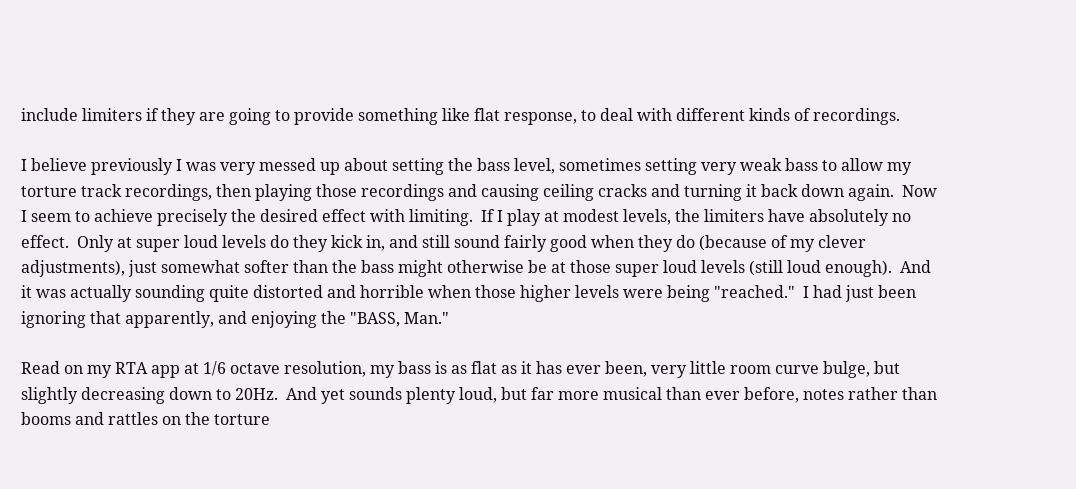include limiters if they are going to provide something like flat response, to deal with different kinds of recordings.

I believe previously I was very messed up about setting the bass level, sometimes setting very weak bass to allow my torture track recordings, then playing those recordings and causing ceiling cracks and turning it back down again.  Now I seem to achieve precisely the desired effect with limiting.  If I play at modest levels, the limiters have absolutely no effect.  Only at super loud levels do they kick in, and still sound fairly good when they do (because of my clever adjustments), just somewhat softer than the bass might otherwise be at those super loud levels (still loud enough).  And it was actually sounding quite distorted and horrible when those higher levels were being "reached."  I had just been ignoring that apparently, and enjoying the "BASS, Man."

Read on my RTA app at 1/6 octave resolution, my bass is as flat as it has ever been, very little room curve bulge, but slightly decreasing down to 20Hz.  And yet sounds plenty loud, but far more musical than ever before, notes rather than booms and rattles on the torture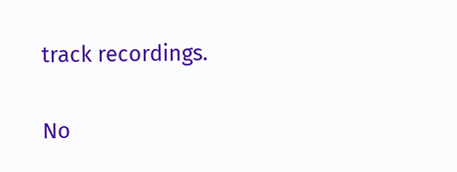track recordings.

No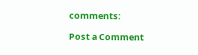comments:

Post a Comment